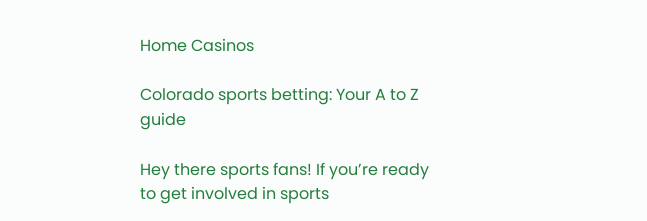Home Casinos

Colorado sports betting: Your A to Z guide

Hey there sports fans! If you’re ready to get involved in sports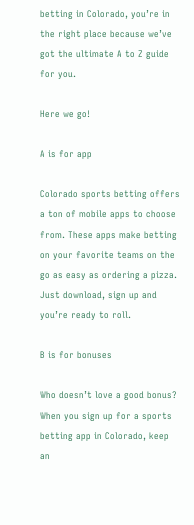betting in Colorado, you’re in the right place because we’ve got the ultimate A to Z guide for you.

Here we go!

A is for app

Colorado sports betting offers a ton of mobile apps to choose from. These apps make betting on your favorite teams on the go as easy as ordering a pizza. Just download, sign up and you’re ready to roll.

B is for bonuses

Who doesn’t love a good bonus? When you sign up for a sports betting app in Colorado, keep an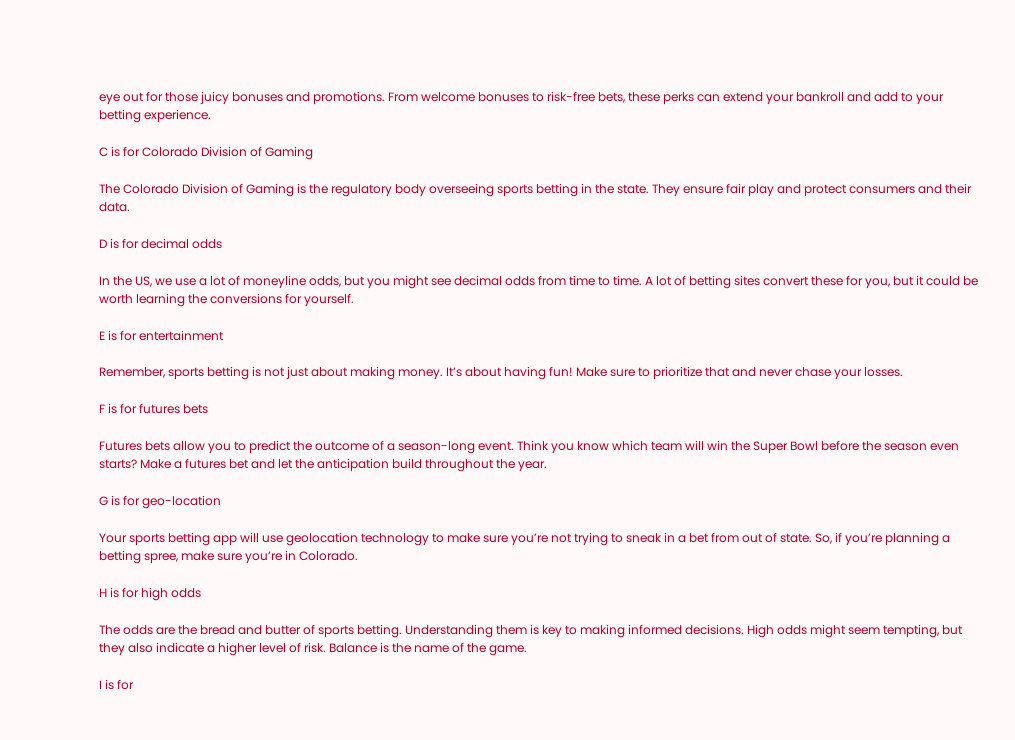eye out for those juicy bonuses and promotions. From welcome bonuses to risk-free bets, these perks can extend your bankroll and add to your betting experience.

C is for Colorado Division of Gaming

The Colorado Division of Gaming is the regulatory body overseeing sports betting in the state. They ensure fair play and protect consumers and their data.

D is for decimal odds

In the US, we use a lot of moneyline odds, but you might see decimal odds from time to time. A lot of betting sites convert these for you, but it could be worth learning the conversions for yourself.

E is for entertainment

Remember, sports betting is not just about making money. It’s about having fun! Make sure to prioritize that and never chase your losses.

F is for futures bets

Futures bets allow you to predict the outcome of a season-long event. Think you know which team will win the Super Bowl before the season even starts? Make a futures bet and let the anticipation build throughout the year.

G is for geo-location

Your sports betting app will use geolocation technology to make sure you’re not trying to sneak in a bet from out of state. So, if you’re planning a betting spree, make sure you’re in Colorado.

H is for high odds

The odds are the bread and butter of sports betting. Understanding them is key to making informed decisions. High odds might seem tempting, but they also indicate a higher level of risk. Balance is the name of the game.

I is for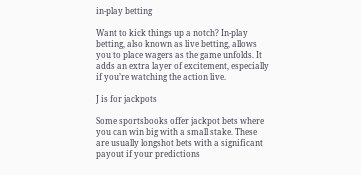in-play betting

Want to kick things up a notch? In-play betting, also known as live betting, allows you to place wagers as the game unfolds. It adds an extra layer of excitement, especially if you’re watching the action live.

J is for jackpots

Some sportsbooks offer jackpot bets where you can win big with a small stake. These are usually longshot bets with a significant payout if your predictions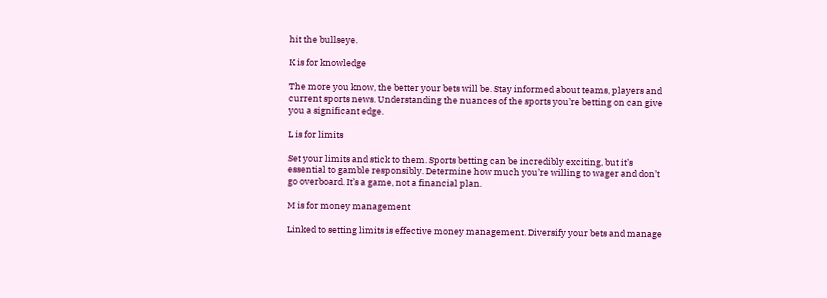hit the bullseye.

K is for knowledge

The more you know, the better your bets will be. Stay informed about teams, players and current sports news. Understanding the nuances of the sports you’re betting on can give you a significant edge.

L is for limits

Set your limits and stick to them. Sports betting can be incredibly exciting, but it’s essential to gamble responsibly. Determine how much you’re willing to wager and don’t go overboard. It’s a game, not a financial plan.

M is for money management

Linked to setting limits is effective money management. Diversify your bets and manage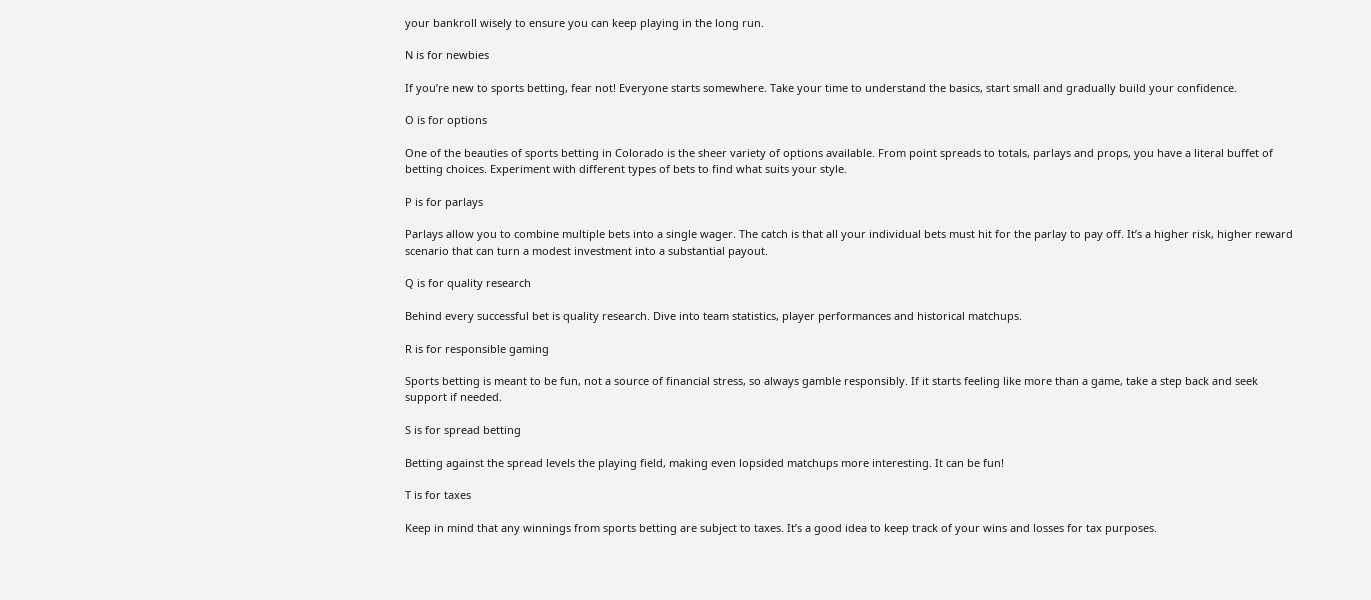your bankroll wisely to ensure you can keep playing in the long run.

N is for newbies

If you’re new to sports betting, fear not! Everyone starts somewhere. Take your time to understand the basics, start small and gradually build your confidence.

O is for options

One of the beauties of sports betting in Colorado is the sheer variety of options available. From point spreads to totals, parlays and props, you have a literal buffet of betting choices. Experiment with different types of bets to find what suits your style.

P is for parlays

Parlays allow you to combine multiple bets into a single wager. The catch is that all your individual bets must hit for the parlay to pay off. It’s a higher risk, higher reward scenario that can turn a modest investment into a substantial payout.

Q is for quality research

Behind every successful bet is quality research. Dive into team statistics, player performances and historical matchups.

R is for responsible gaming

Sports betting is meant to be fun, not a source of financial stress, so always gamble responsibly. If it starts feeling like more than a game, take a step back and seek support if needed.

S is for spread betting

Betting against the spread levels the playing field, making even lopsided matchups more interesting. It can be fun!

T is for taxes

Keep in mind that any winnings from sports betting are subject to taxes. It’s a good idea to keep track of your wins and losses for tax purposes.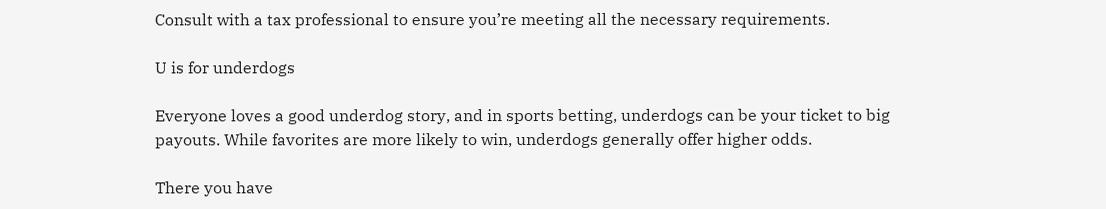Consult with a tax professional to ensure you’re meeting all the necessary requirements.

U is for underdogs

Everyone loves a good underdog story, and in sports betting, underdogs can be your ticket to big payouts. While favorites are more likely to win, underdogs generally offer higher odds.

There you have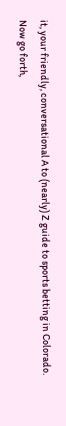it, your friendly, conversational A to (nearly) Z guide to sports betting in Colorado. Now go forth,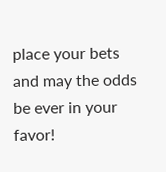place your bets and may the odds be ever in your favor!